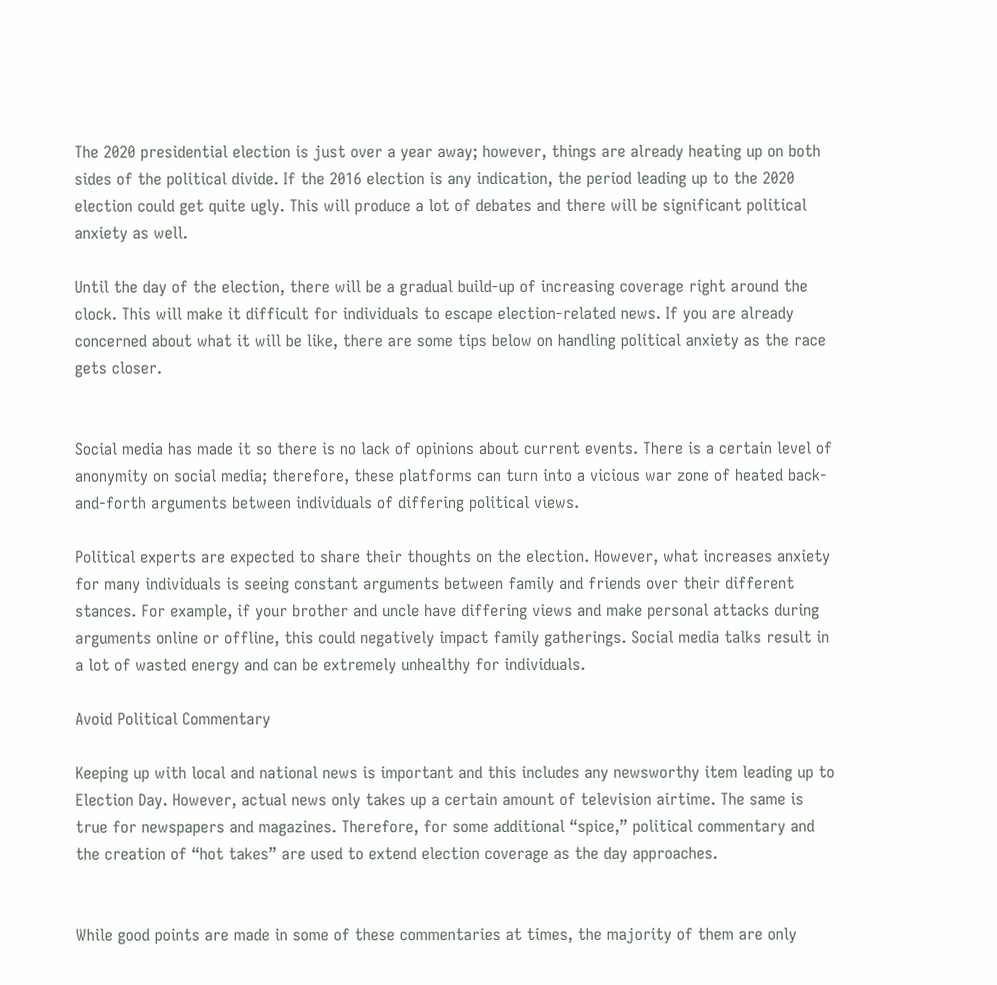The 2020 presidential election is just over a year away; however, things are already heating up on both sides of the political divide. If the 2016 election is any indication, the period leading up to the 2020 election could get quite ugly. This will produce a lot of debates and there will be significant political anxiety as well.

Until the day of the election, there will be a gradual build-up of increasing coverage right around the clock. This will make it difficult for individuals to escape election-related news. If you are already concerned about what it will be like, there are some tips below on handling political anxiety as the race gets closer.


Social media has made it so there is no lack of opinions about current events. There is a certain level of anonymity on social media; therefore, these platforms can turn into a vicious war zone of heated back-and-forth arguments between individuals of differing political views.

Political experts are expected to share their thoughts on the election. However, what increases anxiety for many individuals is seeing constant arguments between family and friends over their different stances. For example, if your brother and uncle have differing views and make personal attacks during arguments online or offline, this could negatively impact family gatherings. Social media talks result in a lot of wasted energy and can be extremely unhealthy for individuals.

Avoid Political Commentary

Keeping up with local and national news is important and this includes any newsworthy item leading up to Election Day. However, actual news only takes up a certain amount of television airtime. The same is true for newspapers and magazines. Therefore, for some additional “spice,” political commentary and the creation of “hot takes” are used to extend election coverage as the day approaches.


While good points are made in some of these commentaries at times, the majority of them are only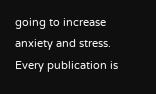going to increase anxiety and stress. Every publication is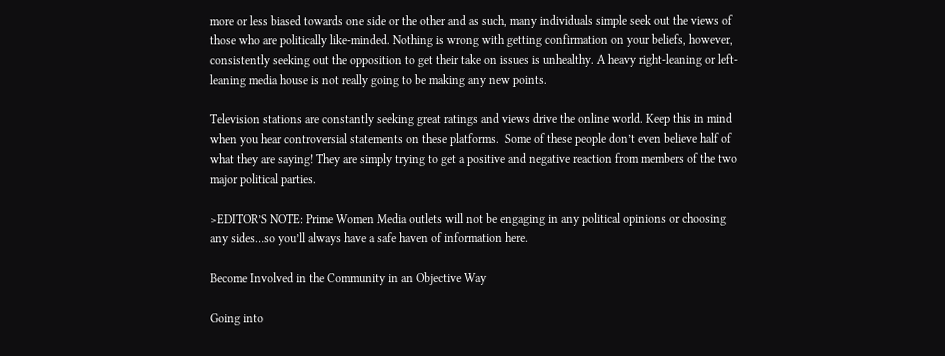more or less biased towards one side or the other and as such, many individuals simple seek out the views of those who are politically like-minded. Nothing is wrong with getting confirmation on your beliefs, however, consistently seeking out the opposition to get their take on issues is unhealthy. A heavy right-leaning or left-leaning media house is not really going to be making any new points.

Television stations are constantly seeking great ratings and views drive the online world. Keep this in mind when you hear controversial statements on these platforms.  Some of these people don’t even believe half of what they are saying! They are simply trying to get a positive and negative reaction from members of the two major political parties.

>EDITOR’S NOTE: Prime Women Media outlets will not be engaging in any political opinions or choosing any sides…so you’ll always have a safe haven of information here.

Become Involved in the Community in an Objective Way

Going into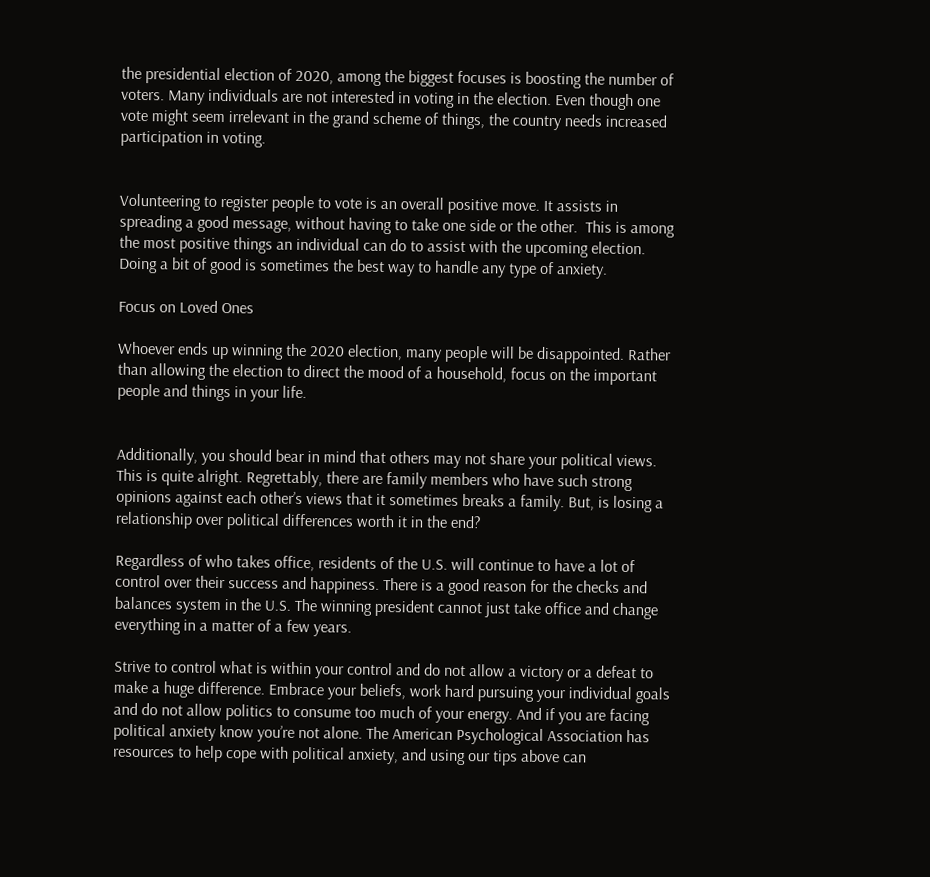the presidential election of 2020, among the biggest focuses is boosting the number of voters. Many individuals are not interested in voting in the election. Even though one vote might seem irrelevant in the grand scheme of things, the country needs increased participation in voting.


Volunteering to register people to vote is an overall positive move. It assists in spreading a good message, without having to take one side or the other.  This is among the most positive things an individual can do to assist with the upcoming election. Doing a bit of good is sometimes the best way to handle any type of anxiety.

Focus on Loved Ones

Whoever ends up winning the 2020 election, many people will be disappointed. Rather than allowing the election to direct the mood of a household, focus on the important people and things in your life.


Additionally, you should bear in mind that others may not share your political views. This is quite alright. Regrettably, there are family members who have such strong opinions against each other’s views that it sometimes breaks a family. But, is losing a relationship over political differences worth it in the end?

Regardless of who takes office, residents of the U.S. will continue to have a lot of control over their success and happiness. There is a good reason for the checks and balances system in the U.S. The winning president cannot just take office and change everything in a matter of a few years.

Strive to control what is within your control and do not allow a victory or a defeat to make a huge difference. Embrace your beliefs, work hard pursuing your individual goals and do not allow politics to consume too much of your energy. And if you are facing political anxiety know you’re not alone. The American Psychological Association has resources to help cope with political anxiety, and using our tips above can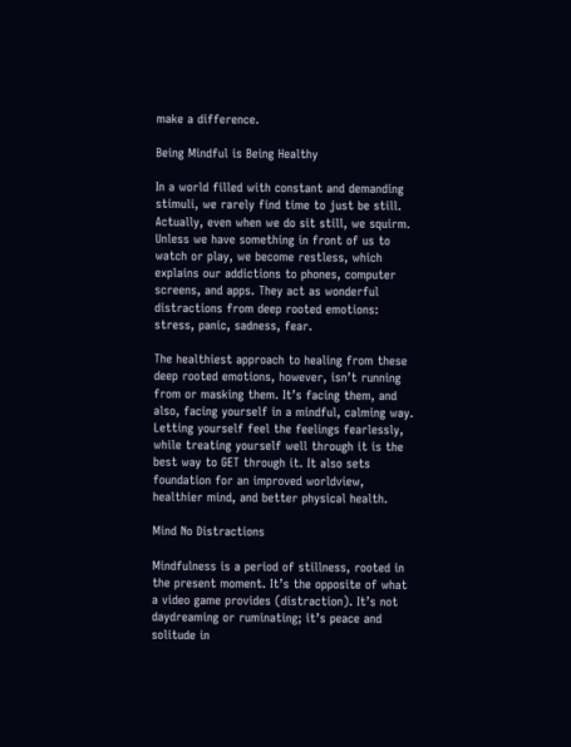make a difference.

Being Mindful is Being Healthy

In a world filled with constant and demanding stimuli, we rarely find time to just be still. Actually, even when we do sit still, we squirm. Unless we have something in front of us to watch or play, we become restless, which explains our addictions to phones, computer screens, and apps. They act as wonderful distractions from deep rooted emotions: stress, panic, sadness, fear.

The healthiest approach to healing from these deep rooted emotions, however, isn’t running from or masking them. It’s facing them, and also, facing yourself in a mindful, calming way. Letting yourself feel the feelings fearlessly, while treating yourself well through it is the best way to GET through it. It also sets foundation for an improved worldview, healthier mind, and better physical health.

Mind No Distractions

Mindfulness is a period of stillness, rooted in the present moment. It’s the opposite of what a video game provides (distraction). It’s not daydreaming or ruminating; it’s peace and solitude in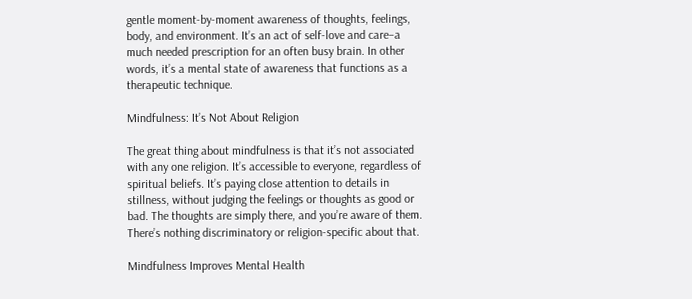gentle moment-by-moment awareness of thoughts, feelings, body, and environment. It’s an act of self-love and care–a much needed prescription for an often busy brain. In other words, it’s a mental state of awareness that functions as a therapeutic technique.

Mindfulness: It’s Not About Religion

The great thing about mindfulness is that it’s not associated with any one religion. It’s accessible to everyone, regardless of spiritual beliefs. It’s paying close attention to details in stillness, without judging the feelings or thoughts as good or bad. The thoughts are simply there, and you’re aware of them. There’s nothing discriminatory or religion-specific about that.

Mindfulness Improves Mental Health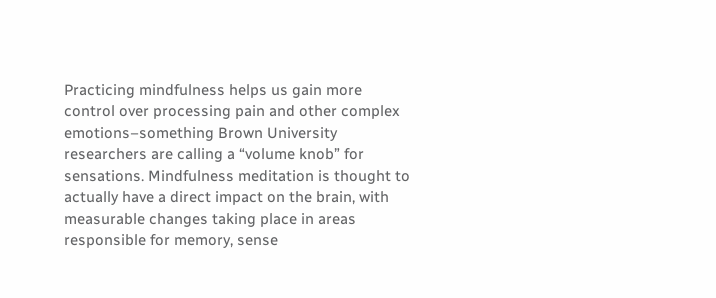Practicing mindfulness helps us gain more control over processing pain and other complex emotions–something Brown University researchers are calling a “volume knob” for sensations. Mindfulness meditation is thought to actually have a direct impact on the brain, with measurable changes taking place in areas responsible for memory, sense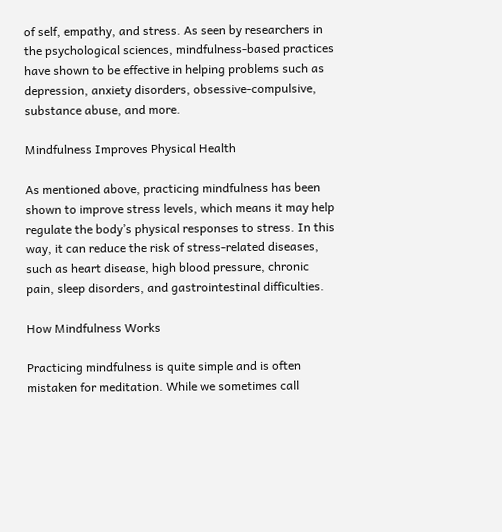of self, empathy, and stress. As seen by researchers in the psychological sciences, mindfulness-based practices have shown to be effective in helping problems such as depression, anxiety disorders, obsessive-compulsive, substance abuse, and more.

Mindfulness Improves Physical Health

As mentioned above, practicing mindfulness has been shown to improve stress levels, which means it may help regulate the body’s physical responses to stress. In this way, it can reduce the risk of stress-related diseases, such as heart disease, high blood pressure, chronic pain, sleep disorders, and gastrointestinal difficulties.

How Mindfulness Works

Practicing mindfulness is quite simple and is often mistaken for meditation. While we sometimes call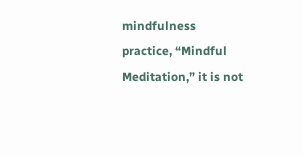mindfulness practice, “Mindful Meditation,” it is not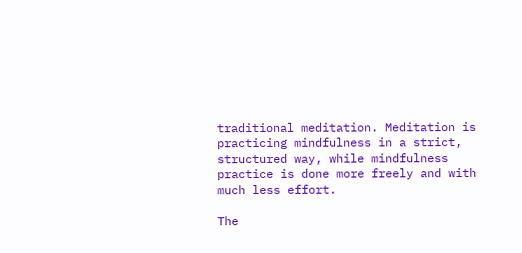traditional meditation. Meditation is practicing mindfulness in a strict, structured way, while mindfulness practice is done more freely and with much less effort.

The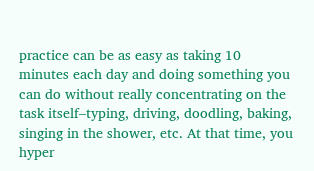practice can be as easy as taking 10 minutes each day and doing something you can do without really concentrating on the task itself–typing, driving, doodling, baking, singing in the shower, etc. At that time, you hyper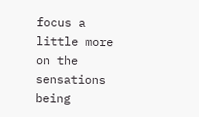focus a little more on the sensations being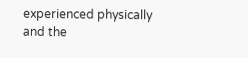experienced physically and the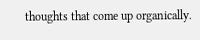thoughts that come up organically.